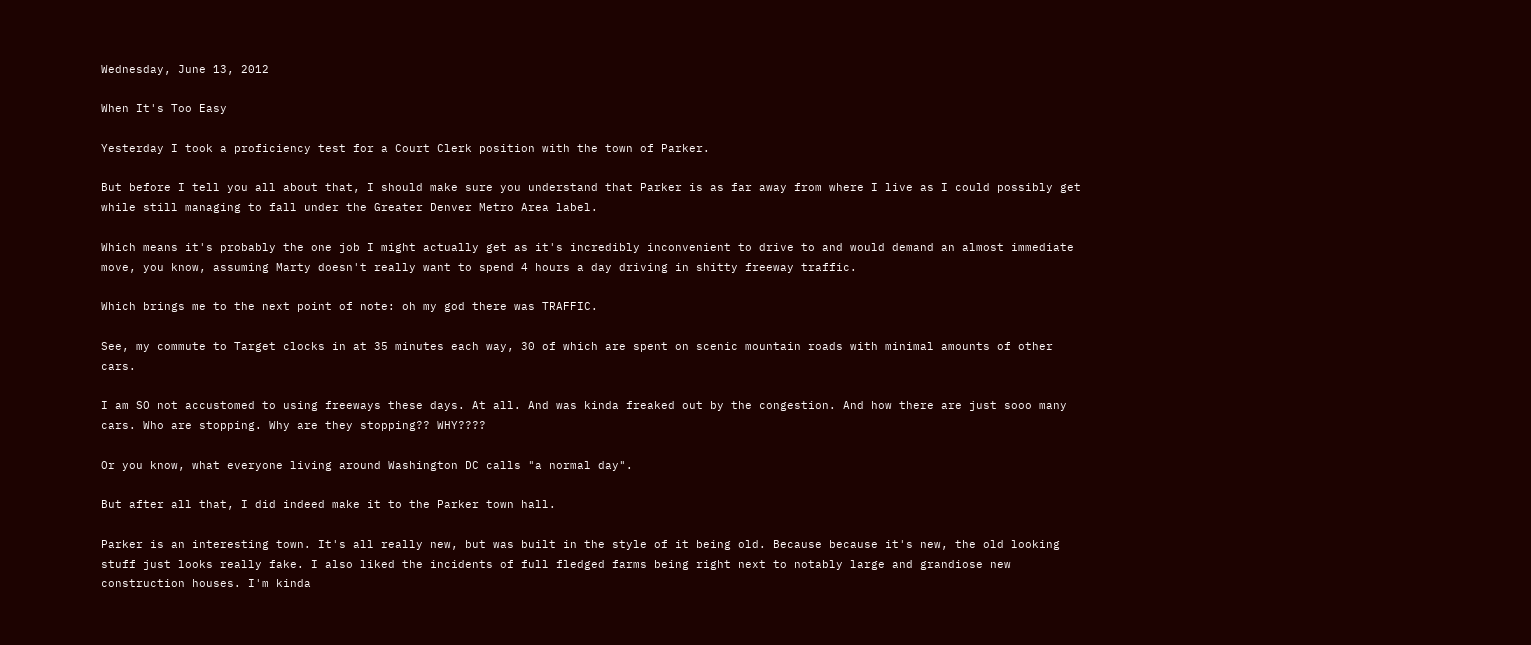Wednesday, June 13, 2012

When It's Too Easy

Yesterday I took a proficiency test for a Court Clerk position with the town of Parker.

But before I tell you all about that, I should make sure you understand that Parker is as far away from where I live as I could possibly get while still managing to fall under the Greater Denver Metro Area label.

Which means it's probably the one job I might actually get as it's incredibly inconvenient to drive to and would demand an almost immediate move, you know, assuming Marty doesn't really want to spend 4 hours a day driving in shitty freeway traffic.

Which brings me to the next point of note: oh my god there was TRAFFIC.

See, my commute to Target clocks in at 35 minutes each way, 30 of which are spent on scenic mountain roads with minimal amounts of other cars.

I am SO not accustomed to using freeways these days. At all. And was kinda freaked out by the congestion. And how there are just sooo many cars. Who are stopping. Why are they stopping?? WHY????

Or you know, what everyone living around Washington DC calls "a normal day".

But after all that, I did indeed make it to the Parker town hall.

Parker is an interesting town. It's all really new, but was built in the style of it being old. Because because it's new, the old looking stuff just looks really fake. I also liked the incidents of full fledged farms being right next to notably large and grandiose new construction houses. I'm kinda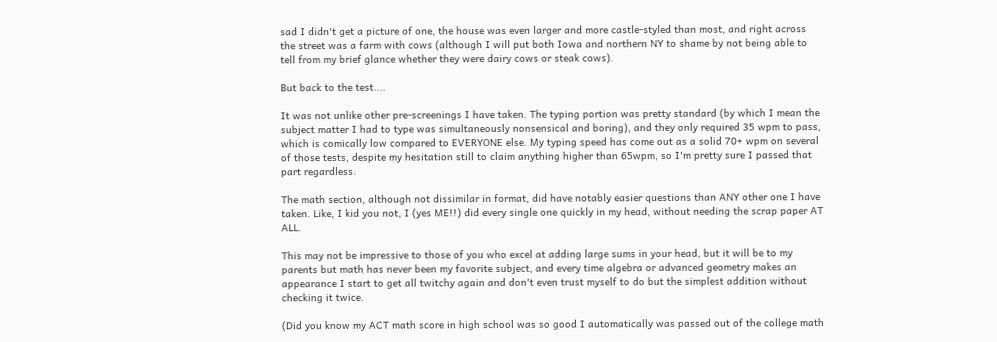sad I didn't get a picture of one, the house was even larger and more castle-styled than most, and right across the street was a farm with cows (although I will put both Iowa and northern NY to shame by not being able to tell from my brief glance whether they were dairy cows or steak cows).

But back to the test....

It was not unlike other pre-screenings I have taken. The typing portion was pretty standard (by which I mean the subject matter I had to type was simultaneously nonsensical and boring), and they only required 35 wpm to pass, which is comically low compared to EVERYONE else. My typing speed has come out as a solid 70+ wpm on several of those tests, despite my hesitation still to claim anything higher than 65wpm, so I'm pretty sure I passed that part regardless.

The math section, although not dissimilar in format, did have notably easier questions than ANY other one I have taken. Like, I kid you not, I (yes ME!!) did every single one quickly in my head, without needing the scrap paper AT ALL.

This may not be impressive to those of you who excel at adding large sums in your head, but it will be to my parents but math has never been my favorite subject, and every time algebra or advanced geometry makes an appearance I start to get all twitchy again and don't even trust myself to do but the simplest addition without checking it twice.

(Did you know my ACT math score in high school was so good I automatically was passed out of the college math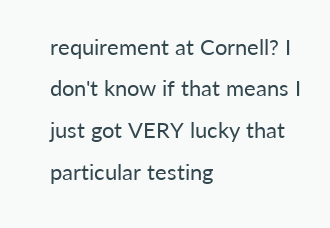requirement at Cornell? I don't know if that means I just got VERY lucky that particular testing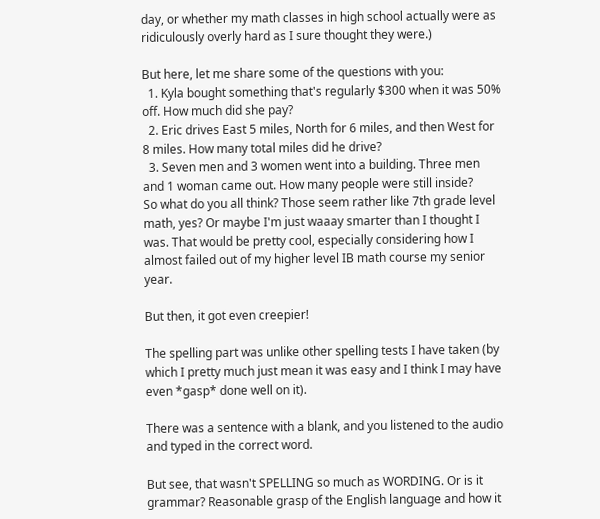day, or whether my math classes in high school actually were as ridiculously overly hard as I sure thought they were.)

But here, let me share some of the questions with you:
  1. Kyla bought something that's regularly $300 when it was 50% off. How much did she pay?
  2. Eric drives East 5 miles, North for 6 miles, and then West for 8 miles. How many total miles did he drive?
  3. Seven men and 3 women went into a building. Three men and 1 woman came out. How many people were still inside?
So what do you all think? Those seem rather like 7th grade level math, yes? Or maybe I'm just waaay smarter than I thought I was. That would be pretty cool, especially considering how I almost failed out of my higher level IB math course my senior year.

But then, it got even creepier!

The spelling part was unlike other spelling tests I have taken (by which I pretty much just mean it was easy and I think I may have even *gasp* done well on it).

There was a sentence with a blank, and you listened to the audio and typed in the correct word.

But see, that wasn't SPELLING so much as WORDING. Or is it grammar? Reasonable grasp of the English language and how it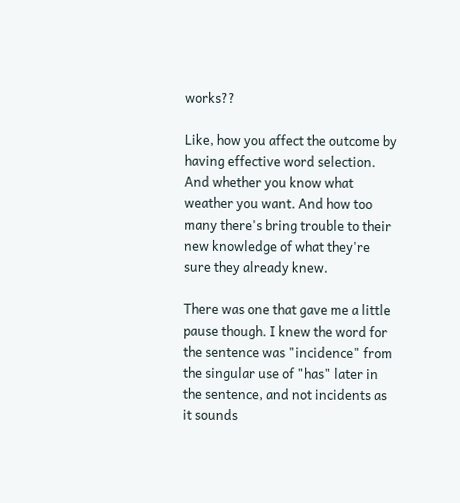works??

Like, how you affect the outcome by having effective word selection. And whether you know what weather you want. And how too many there's bring trouble to their new knowledge of what they're sure they already knew.

There was one that gave me a little pause though. I knew the word for the sentence was "incidence" from the singular use of "has" later in the sentence, and not incidents as it sounds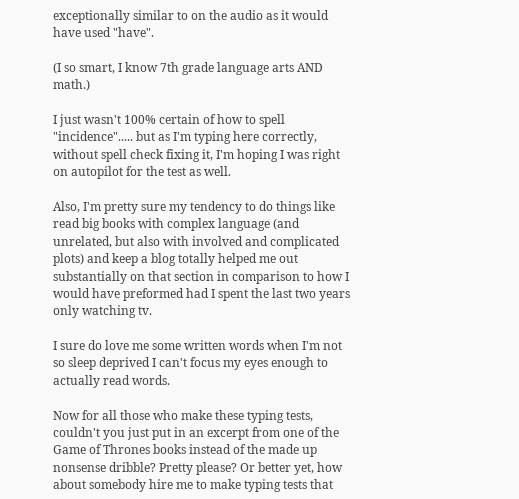exceptionally similar to on the audio as it would have used "have".

(I so smart, I know 7th grade language arts AND math.)

I just wasn't 100% certain of how to spell "incidence"..... but as I'm typing here correctly, without spell check fixing it, I'm hoping I was right on autopilot for the test as well.

Also, I'm pretty sure my tendency to do things like read big books with complex language (and unrelated, but also with involved and complicated plots) and keep a blog totally helped me out substantially on that section in comparison to how I would have preformed had I spent the last two years only watching tv.

I sure do love me some written words when I'm not so sleep deprived I can't focus my eyes enough to actually read words.

Now for all those who make these typing tests, couldn't you just put in an excerpt from one of the Game of Thrones books instead of the made up nonsense dribble? Pretty please? Or better yet, how about somebody hire me to make typing tests that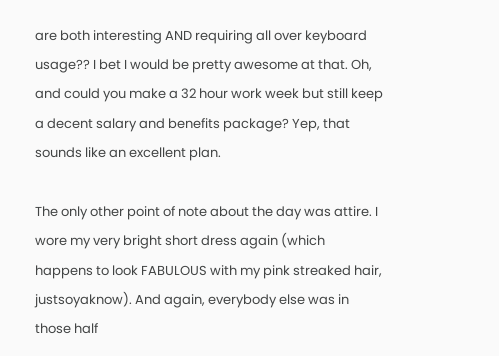are both interesting AND requiring all over keyboard usage?? I bet I would be pretty awesome at that. Oh, and could you make a 32 hour work week but still keep a decent salary and benefits package? Yep, that sounds like an excellent plan.

The only other point of note about the day was attire. I wore my very bright short dress again (which happens to look FABULOUS with my pink streaked hair, justsoyaknow). And again, everybody else was in those half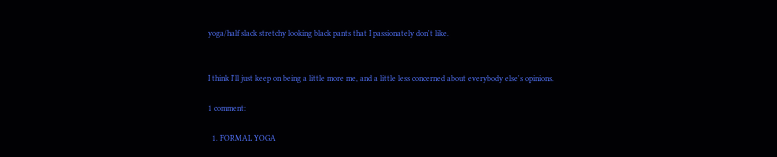yoga/half slack stretchy looking black pants that I passionately don't like.


I think I'll just keep on being a little more me, and a little less concerned about everybody else's opinions.

1 comment:

  1. FORMAL YOGA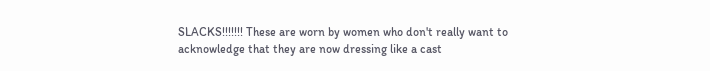SLACKS!!!!!!! These are worn by women who don't really want to acknowledge that they are now dressing like a cast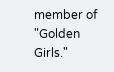member of "Golden Girls."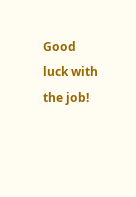Good luck with the job!